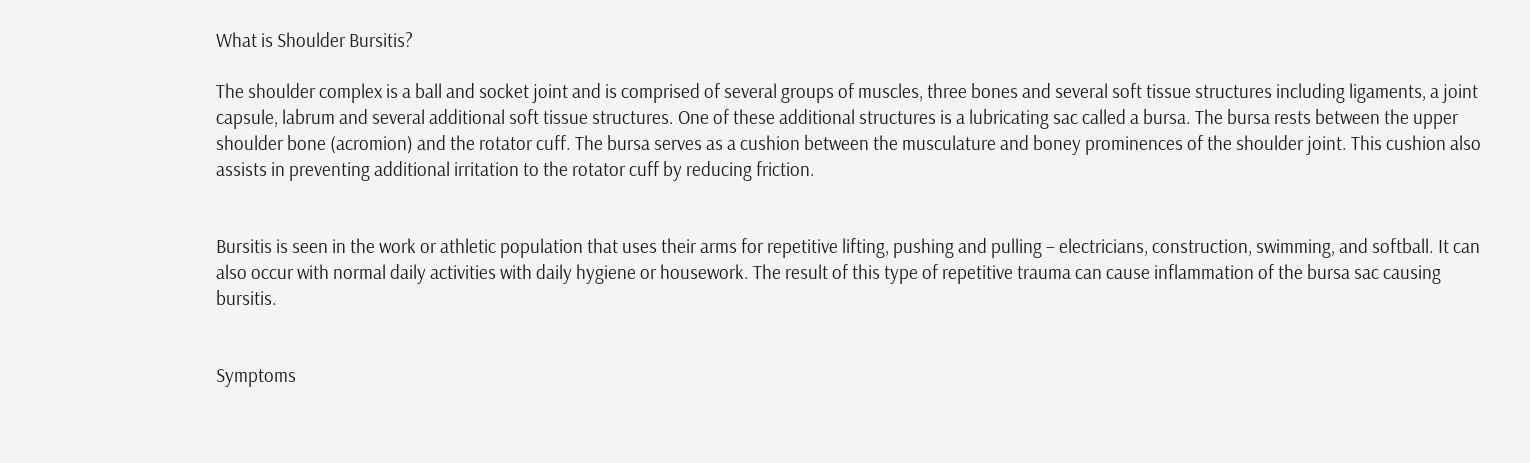What is Shoulder Bursitis?

The shoulder complex is a ball and socket joint and is comprised of several groups of muscles, three bones and several soft tissue structures including ligaments, a joint capsule, labrum and several additional soft tissue structures. One of these additional structures is a lubricating sac called a bursa. The bursa rests between the upper shoulder bone (acromion) and the rotator cuff. The bursa serves as a cushion between the musculature and boney prominences of the shoulder joint. This cushion also assists in preventing additional irritation to the rotator cuff by reducing friction.


Bursitis is seen in the work or athletic population that uses their arms for repetitive lifting, pushing and pulling – electricians, construction, swimming, and softball. It can also occur with normal daily activities with daily hygiene or housework. The result of this type of repetitive trauma can cause inflammation of the bursa sac causing bursitis.


Symptoms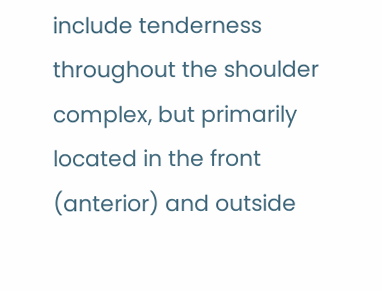include tenderness throughout the shoulder complex, but primarily located in the front (anterior) and outside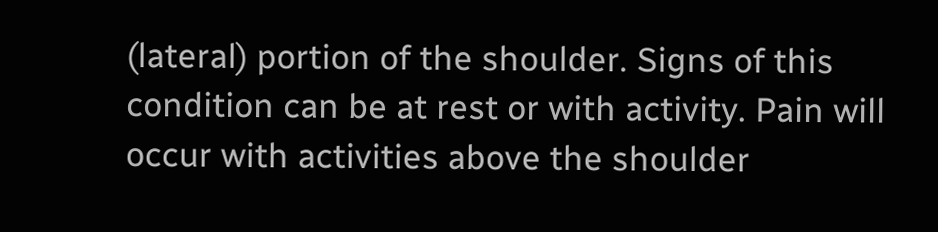(lateral) portion of the shoulder. Signs of this condition can be at rest or with activity. Pain will occur with activities above the shoulder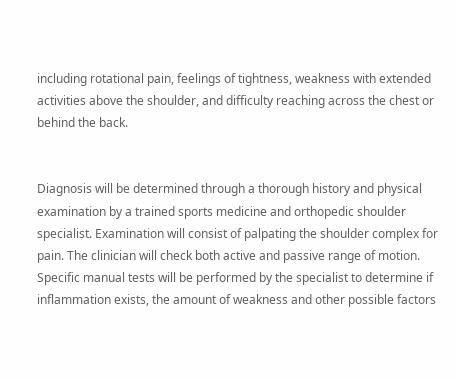including rotational pain, feelings of tightness, weakness with extended activities above the shoulder, and difficulty reaching across the chest or behind the back.


Diagnosis will be determined through a thorough history and physical examination by a trained sports medicine and orthopedic shoulder specialist. Examination will consist of palpating the shoulder complex for pain. The clinician will check both active and passive range of motion. Specific manual tests will be performed by the specialist to determine if inflammation exists, the amount of weakness and other possible factors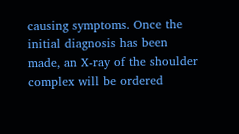causing symptoms. Once the initial diagnosis has been made, an X-ray of the shoulder complex will be ordered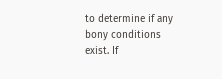to determine if any bony conditions exist. If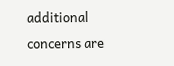additional concerns are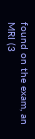found on the exam, an MRI (3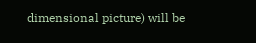dimensional picture) will be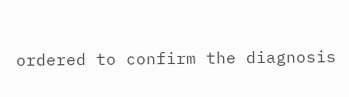ordered to confirm the diagnosis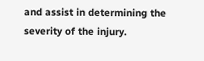and assist in determining the severity of the injury.